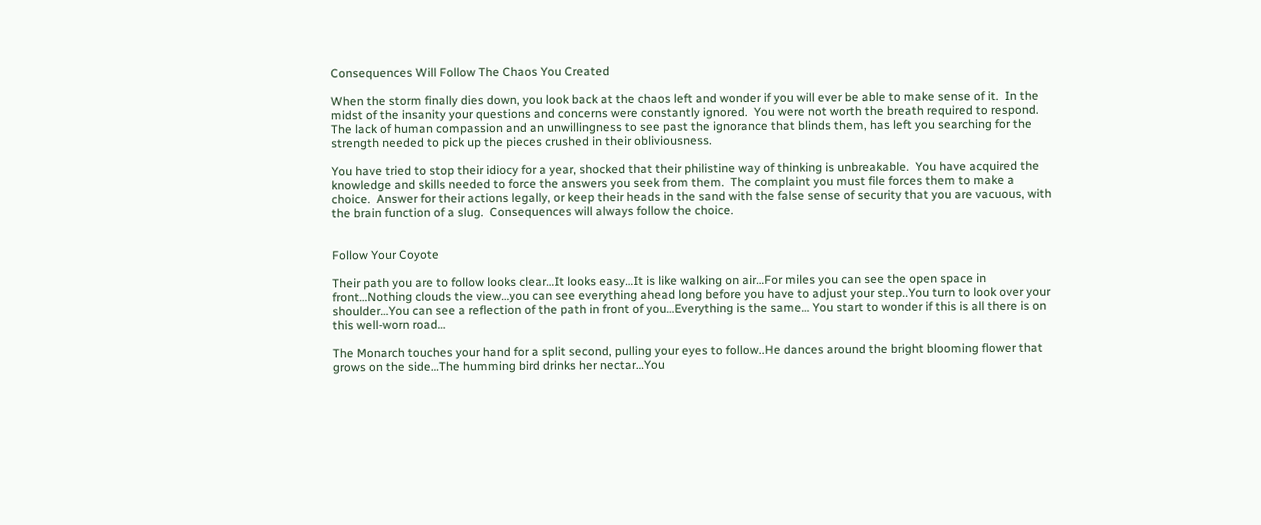Consequences Will Follow The Chaos You Created

When the storm finally dies down, you look back at the chaos left and wonder if you will ever be able to make sense of it.  In the midst of the insanity your questions and concerns were constantly ignored.  You were not worth the breath required to respond.  The lack of human compassion and an unwillingness to see past the ignorance that blinds them, has left you searching for the strength needed to pick up the pieces crushed in their obliviousness.

You have tried to stop their idiocy for a year, shocked that their philistine way of thinking is unbreakable.  You have acquired the knowledge and skills needed to force the answers you seek from them.  The complaint you must file forces them to make a choice.  Answer for their actions legally, or keep their heads in the sand with the false sense of security that you are vacuous, with the brain function of a slug.  Consequences will always follow the choice.


Follow Your Coyote

Their path you are to follow looks clear…It looks easy…It is like walking on air…For miles you can see the open space in front…Nothing clouds the view…you can see everything ahead long before you have to adjust your step..You turn to look over your shoulder…You can see a reflection of the path in front of you…Everything is the same… You start to wonder if this is all there is on this well-worn road…

The Monarch touches your hand for a split second, pulling your eyes to follow..He dances around the bright blooming flower that grows on the side…The humming bird drinks her nectar…You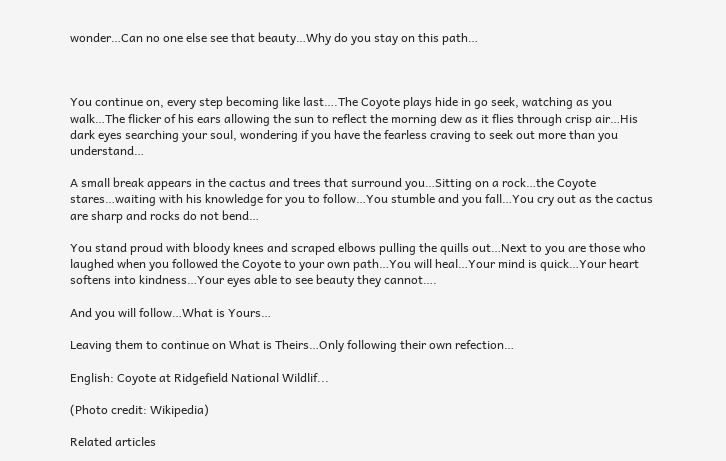wonder…Can no one else see that beauty…Why do you stay on this path…



You continue on, every step becoming like last….The Coyote plays hide in go seek, watching as you walk…The flicker of his ears allowing the sun to reflect the morning dew as it flies through crisp air…His dark eyes searching your soul, wondering if you have the fearless craving to seek out more than you understand…

A small break appears in the cactus and trees that surround you…Sitting on a rock…the Coyote stares…waiting with his knowledge for you to follow…You stumble and you fall…You cry out as the cactus are sharp and rocks do not bend…

You stand proud with bloody knees and scraped elbows pulling the quills out…Next to you are those who laughed when you followed the Coyote to your own path…You will heal…Your mind is quick…Your heart softens into kindness…Your eyes able to see beauty they cannot….

And you will follow…What is Yours…

Leaving them to continue on What is Theirs…Only following their own refection…

English: Coyote at Ridgefield National Wildlif...

(Photo credit: Wikipedia)

Related articles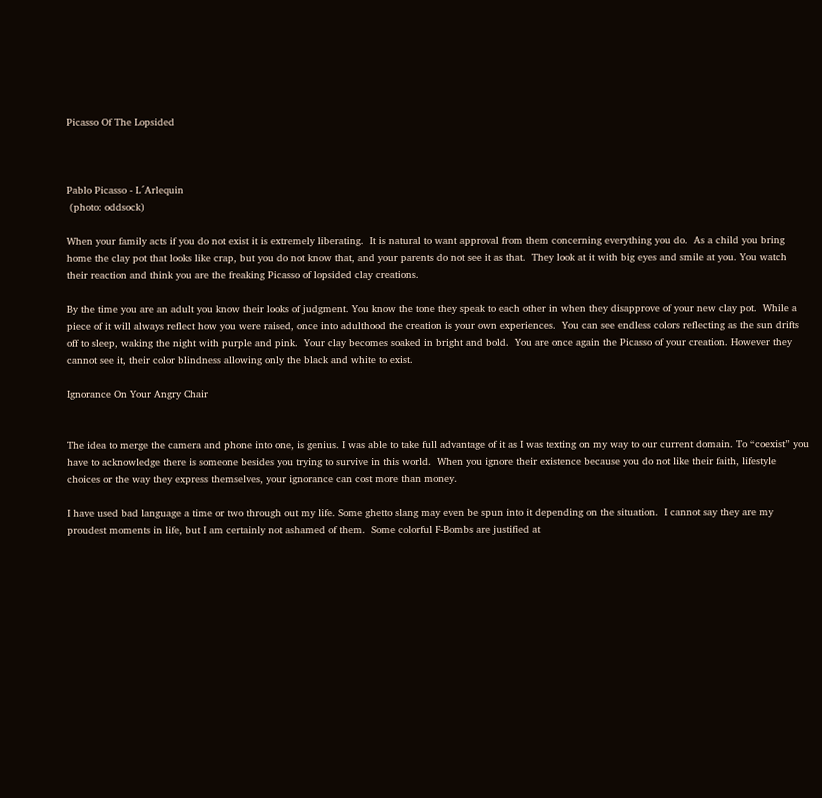Picasso Of The Lopsided



Pablo Picasso - L´Arlequin
 (photo: oddsock)

When your family acts if you do not exist it is extremely liberating.  It is natural to want approval from them concerning everything you do.  As a child you bring home the clay pot that looks like crap, but you do not know that, and your parents do not see it as that.  They look at it with big eyes and smile at you. You watch their reaction and think you are the freaking Picasso of lopsided clay creations.

By the time you are an adult you know their looks of judgment. You know the tone they speak to each other in when they disapprove of your new clay pot.  While a piece of it will always reflect how you were raised, once into adulthood the creation is your own experiences.  You can see endless colors reflecting as the sun drifts off to sleep, waking the night with purple and pink.  Your clay becomes soaked in bright and bold.  You are once again the Picasso of your creation. However they cannot see it, their color blindness allowing only the black and white to exist.

Ignorance On Your Angry Chair


The idea to merge the camera and phone into one, is genius. I was able to take full advantage of it as I was texting on my way to our current domain. To “coexist” you have to acknowledge there is someone besides you trying to survive in this world.  When you ignore their existence because you do not like their faith, lifestyle choices or the way they express themselves, your ignorance can cost more than money.

I have used bad language a time or two through out my life. Some ghetto slang may even be spun into it depending on the situation.  I cannot say they are my proudest moments in life, but I am certainly not ashamed of them.  Some colorful F-Bombs are justified at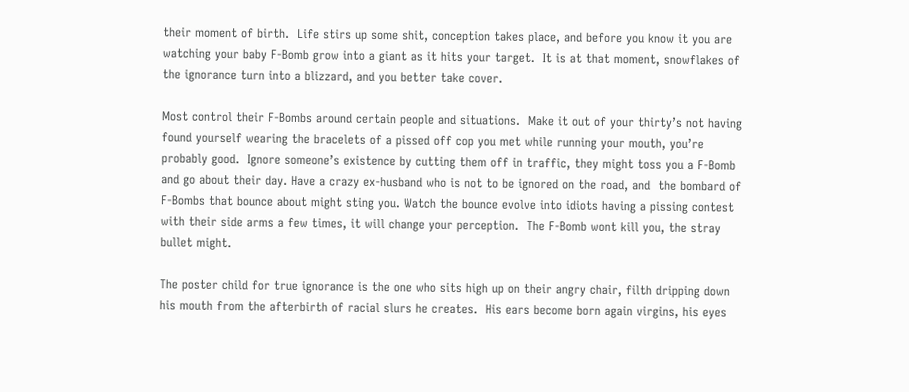their moment of birth.  Life stirs up some shit, conception takes place, and before you know it you are watching your baby F-Bomb grow into a giant as it hits your target.  It is at that moment, snowflakes of the ignorance turn into a blizzard, and you better take cover.

Most control their F-Bombs around certain people and situations.  Make it out of your thirty’s not having found yourself wearing the bracelets of a pissed off cop you met while running your mouth, you’re probably good.  Ignore someone’s existence by cutting them off in traffic, they might toss you a F-Bomb and go about their day. Have a crazy ex-husband who is not to be ignored on the road, and  the bombard of F-Bombs that bounce about might sting you. Watch the bounce evolve into idiots having a pissing contest with their side arms a few times, it will change your perception.  The F-Bomb wont kill you, the stray bullet might.

The poster child for true ignorance is the one who sits high up on their angry chair, filth dripping down his mouth from the afterbirth of racial slurs he creates.  His ears become born again virgins, his eyes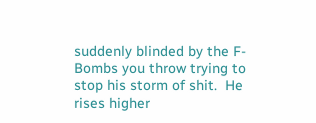suddenly blinded by the F-Bombs you throw trying to stop his storm of shit.  He rises higher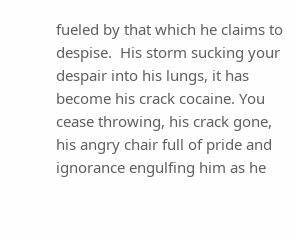fueled by that which he claims to despise.  His storm sucking your despair into his lungs, it has become his crack cocaine. You cease throwing, his crack gone, his angry chair full of pride and ignorance engulfing him as he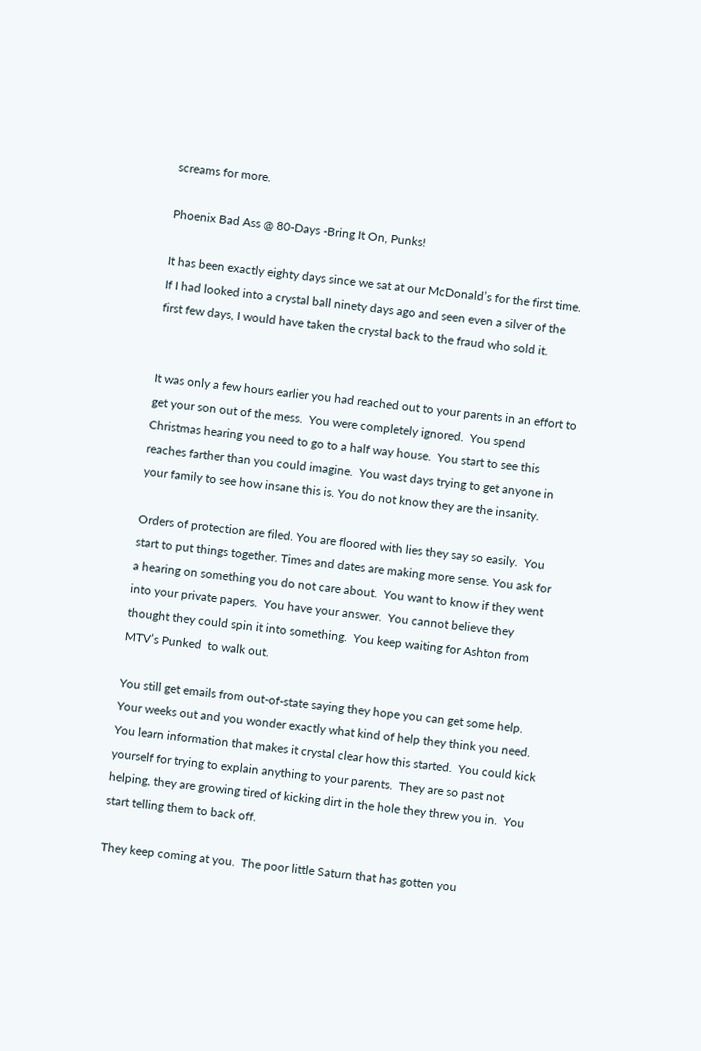screams for more.

Phoenix Bad Ass @ 80-Days -Bring It On, Punks!

It has been exactly eighty days since we sat at our McDonald’s for the first time.  If I had looked into a crystal ball ninety days ago and seen even a silver of the first few days, I would have taken the crystal back to the fraud who sold it.


It was only a few hours earlier you had reached out to your parents in an effort to get your son out of the mess.  You were completely ignored.  You spend Christmas hearing you need to go to a half way house.  You start to see this reaches farther than you could imagine.  You wast days trying to get anyone in your family to see how insane this is. You do not know they are the insanity.

Orders of protection are filed. You are floored with lies they say so easily.  You start to put things together. Times and dates are making more sense. You ask for a hearing on something you do not care about.  You want to know if they went into your private papers.  You have your answer.  You cannot believe they thought they could spin it into something.  You keep waiting for Ashton from MTV’s Punked  to walk out.

You still get emails from out-of-state saying they hope you can get some help.  Your weeks out and you wonder exactly what kind of help they think you need.  You learn information that makes it crystal clear how this started.  You could kick yourself for trying to explain anything to your parents.  They are so past not helping, they are growing tired of kicking dirt in the hole they threw you in.  You start telling them to back off.

They keep coming at you.  The poor little Saturn that has gotten you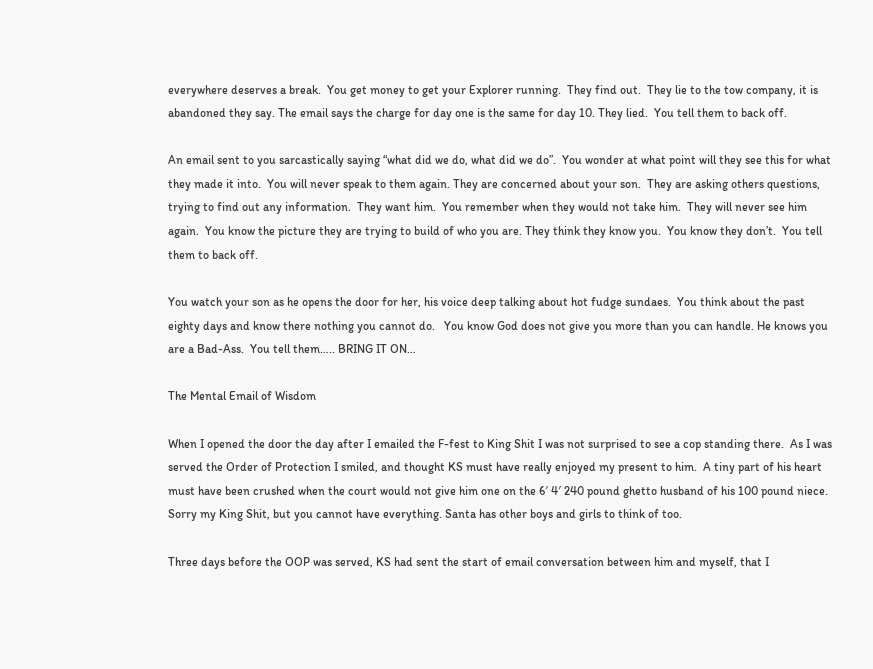everywhere deserves a break.  You get money to get your Explorer running.  They find out.  They lie to the tow company, it is abandoned they say. The email says the charge for day one is the same for day 10. They lied.  You tell them to back off.

An email sent to you sarcastically saying “what did we do, what did we do”.  You wonder at what point will they see this for what they made it into.  You will never speak to them again. They are concerned about your son.  They are asking others questions, trying to find out any information.  They want him.  You remember when they would not take him.  They will never see him again.  You know the picture they are trying to build of who you are. They think they know you.  You know they don’t.  You tell them to back off.

You watch your son as he opens the door for her, his voice deep talking about hot fudge sundaes.  You think about the past eighty days and know there nothing you cannot do.   You know God does not give you more than you can handle. He knows you are a Bad-Ass.  You tell them….. BRING IT ON…

The Mental Email of Wisdom

When I opened the door the day after I emailed the F-fest to King Shit I was not surprised to see a cop standing there.  As I was served the Order of Protection I smiled, and thought KS must have really enjoyed my present to him.  A tiny part of his heart must have been crushed when the court would not give him one on the 6′ 4′ 240 pound ghetto husband of his 100 pound niece.  Sorry my King Shit, but you cannot have everything. Santa has other boys and girls to think of too.

Three days before the OOP was served, KS had sent the start of email conversation between him and myself, that I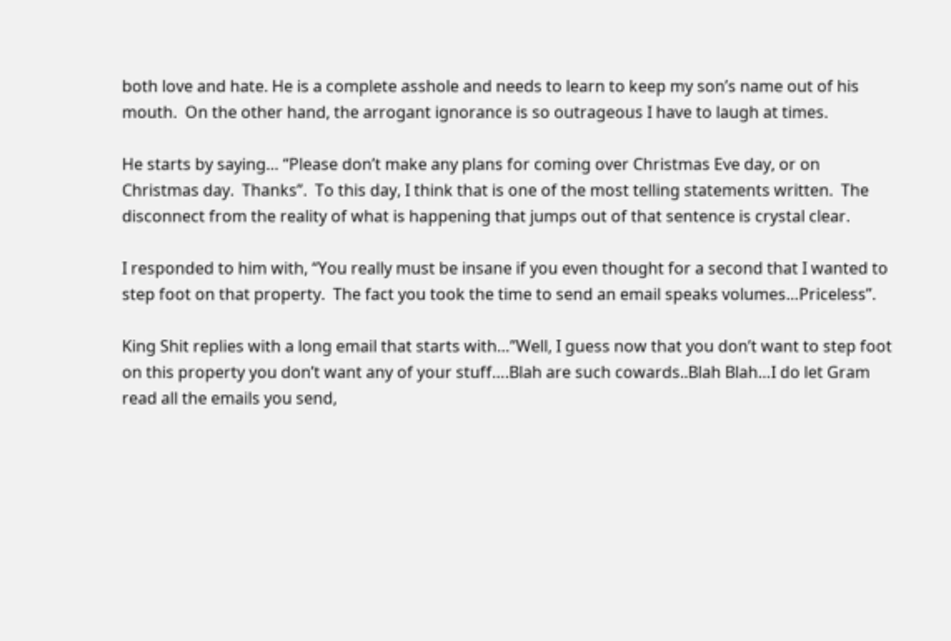both love and hate. He is a complete asshole and needs to learn to keep my son’s name out of his mouth.  On the other hand, the arrogant ignorance is so outrageous I have to laugh at times.

He starts by saying… “Please don’t make any plans for coming over Christmas Eve day, or on Christmas day.  Thanks”.  To this day, I think that is one of the most telling statements written.  The disconnect from the reality of what is happening that jumps out of that sentence is crystal clear.

I responded to him with, “You really must be insane if you even thought for a second that I wanted to step foot on that property.  The fact you took the time to send an email speaks volumes…Priceless”.

King Shit replies with a long email that starts with…”Well, I guess now that you don’t want to step foot on this property you don’t want any of your stuff….Blah are such cowards..Blah Blah…I do let Gram read all the emails you send,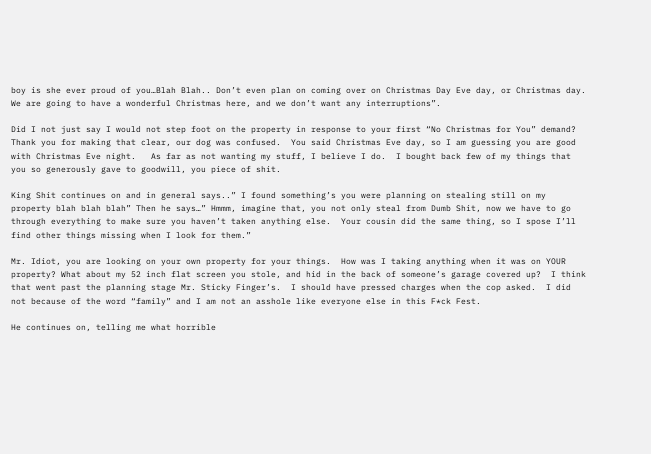boy is she ever proud of you…Blah Blah.. Don’t even plan on coming over on Christmas Day Eve day, or Christmas day.  We are going to have a wonderful Christmas here, and we don’t want any interruptions”.

Did I not just say I would not step foot on the property in response to your first “No Christmas for You” demand?  Thank you for making that clear, our dog was confused.  You said Christmas Eve day, so I am guessing you are good with Christmas Eve night.   As far as not wanting my stuff, I believe I do.  I bought back few of my things that you so generously gave to goodwill, you piece of shit.

King Shit continues on and in general says..” I found something’s you were planning on stealing still on my property blah blah blah” Then he says…” Hmmm, imagine that, you not only steal from Dumb Shit, now we have to go through everything to make sure you haven’t taken anything else.  Your cousin did the same thing, so I spose I’ll find other things missing when I look for them.”

Mr. Idiot, you are looking on your own property for your things.  How was I taking anything when it was on YOUR property? What about my 52 inch flat screen you stole, and hid in the back of someone’s garage covered up?  I think that went past the planning stage Mr. Sticky Finger’s.  I should have pressed charges when the cop asked.  I did not because of the word “family” and I am not an asshole like everyone else in this F*ck Fest.

He continues on, telling me what horrible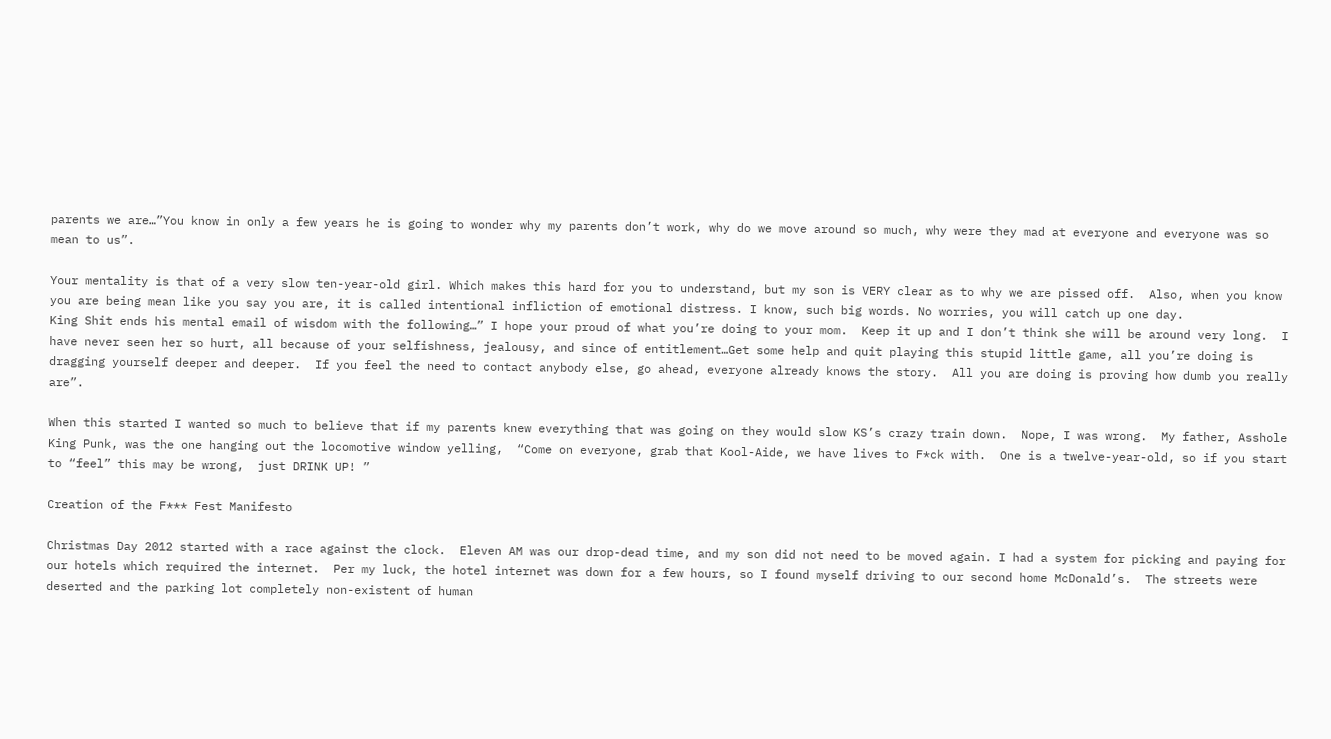parents we are…”You know in only a few years he is going to wonder why my parents don’t work, why do we move around so much, why were they mad at everyone and everyone was so mean to us”.

Your mentality is that of a very slow ten-year-old girl. Which makes this hard for you to understand, but my son is VERY clear as to why we are pissed off.  Also, when you know you are being mean like you say you are, it is called intentional infliction of emotional distress. I know, such big words. No worries, you will catch up one day.
King Shit ends his mental email of wisdom with the following…” I hope your proud of what you’re doing to your mom.  Keep it up and I don’t think she will be around very long.  I have never seen her so hurt, all because of your selfishness, jealousy, and since of entitlement…Get some help and quit playing this stupid little game, all you’re doing is dragging yourself deeper and deeper.  If you feel the need to contact anybody else, go ahead, everyone already knows the story.  All you are doing is proving how dumb you really are”.

When this started I wanted so much to believe that if my parents knew everything that was going on they would slow KS’s crazy train down.  Nope, I was wrong.  My father, Asshole King Punk, was the one hanging out the locomotive window yelling,  “Come on everyone, grab that Kool-Aide, we have lives to F*ck with.  One is a twelve-year-old, so if you start to “feel” this may be wrong,  just DRINK UP! ”

Creation of the F*** Fest Manifesto

Christmas Day 2012 started with a race against the clock.  Eleven AM was our drop-dead time, and my son did not need to be moved again. I had a system for picking and paying for our hotels which required the internet.  Per my luck, the hotel internet was down for a few hours, so I found myself driving to our second home McDonald’s.  The streets were deserted and the parking lot completely non-existent of human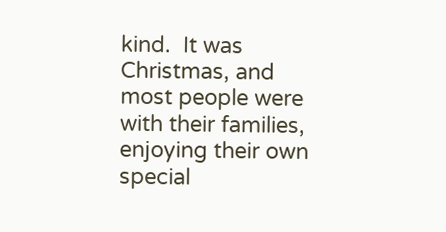kind.  It was Christmas, and most people were with their families, enjoying their own special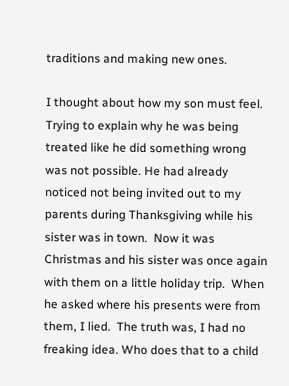traditions and making new ones.

I thought about how my son must feel.  Trying to explain why he was being treated like he did something wrong was not possible. He had already noticed not being invited out to my parents during Thanksgiving while his sister was in town.  Now it was Christmas and his sister was once again with them on a little holiday trip.  When he asked where his presents were from them, I lied.  The truth was, I had no freaking idea. Who does that to a child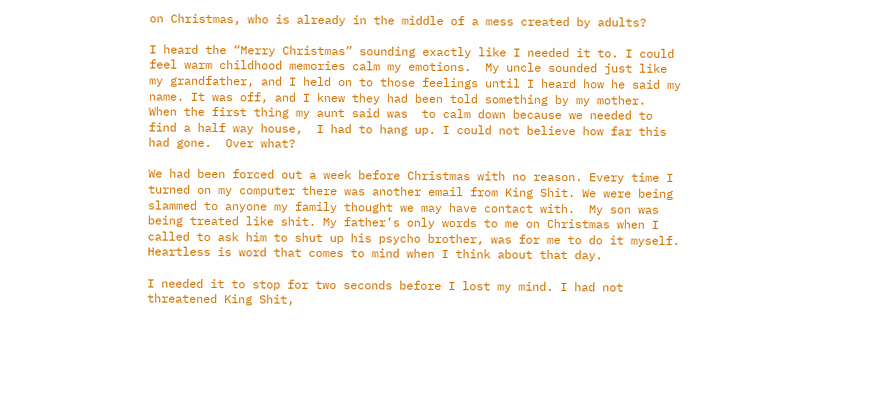on Christmas, who is already in the middle of a mess created by adults?

I heard the “Merry Christmas” sounding exactly like I needed it to. I could feel warm childhood memories calm my emotions.  My uncle sounded just like my grandfather, and I held on to those feelings until I heard how he said my name. It was off, and I knew they had been told something by my mother.  When the first thing my aunt said was  to calm down because we needed to find a half way house,  I had to hang up. I could not believe how far this had gone.  Over what?

We had been forced out a week before Christmas with no reason. Every time I turned on my computer there was another email from King Shit. We were being slammed to anyone my family thought we may have contact with.  My son was being treated like shit. My father’s only words to me on Christmas when I called to ask him to shut up his psycho brother, was for me to do it myself.  Heartless is word that comes to mind when I think about that day.

I needed it to stop for two seconds before I lost my mind. I had not threatened King Shit,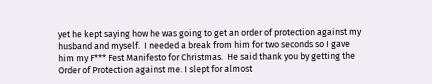yet he kept saying how he was going to get an order of protection against my husband and myself.  I needed a break from him for two seconds so I gave him my F*** Fest Manifesto for Christmas.  He said thank you by getting the Order of Protection against me. I slept for almost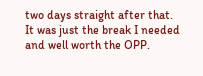two days straight after that.  It was just the break I needed and well worth the OPP.